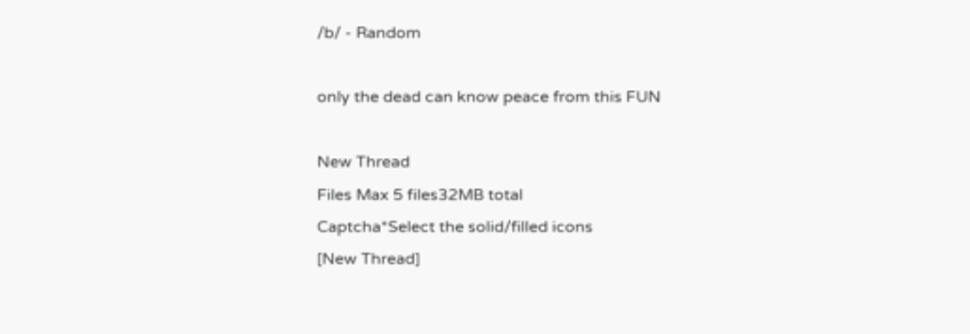/b/ - Random

only the dead can know peace from this FUN

New Thread
Files Max 5 files32MB total
Captcha*Select the solid/filled icons
[New Thread]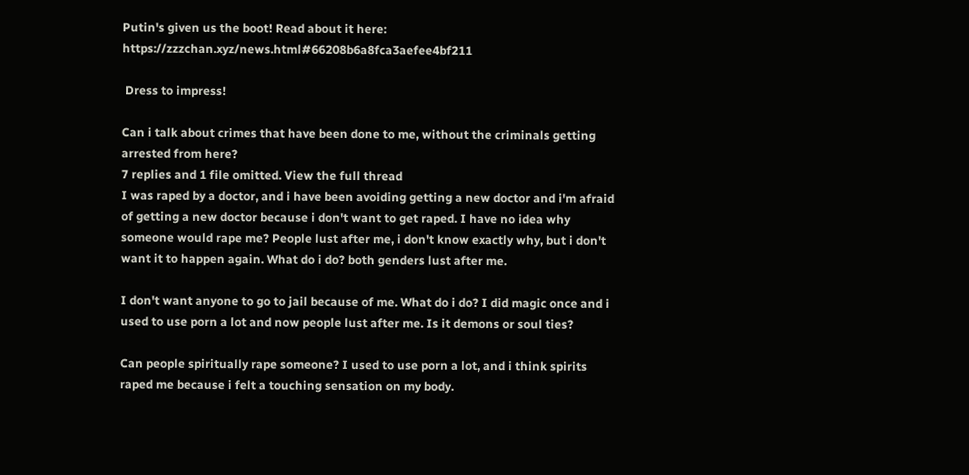Putin's given us the boot! Read about it here: https://zzzchan.xyz/news.html#66208b6a8fca3aefee4bf211

 Dress to impress!

Can i talk about crimes that have been done to me, without the criminals getting arrested from here?
7 replies and 1 file omitted. View the full thread
I was raped by a doctor, and i have been avoiding getting a new doctor and i'm afraid of getting a new doctor because i don't want to get raped. I have no idea why someone would rape me? People lust after me, i don't know exactly why, but i don't want it to happen again. What do i do? both genders lust after me.

I don't want anyone to go to jail because of me. What do i do? I did magic once and i used to use porn a lot and now people lust after me. Is it demons or soul ties?

Can people spiritually rape someone? I used to use porn a lot, and i think spirits raped me because i felt a touching sensation on my body.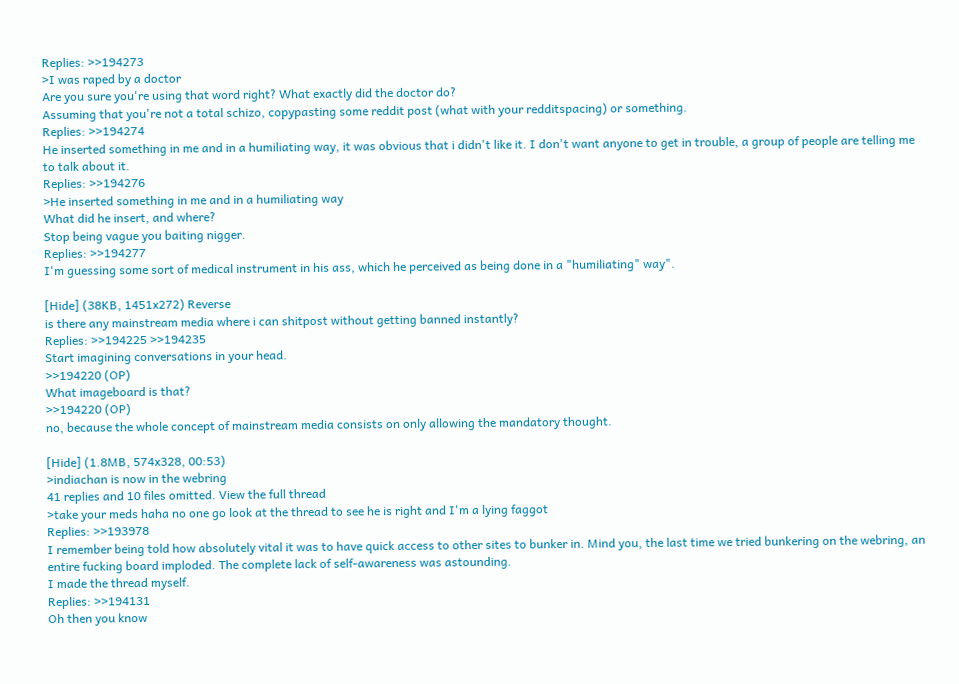Replies: >>194273
>I was raped by a doctor
Are you sure you're using that word right? What exactly did the doctor do?
Assuming that you're not a total schizo, copypasting some reddit post (what with your redditspacing) or something.
Replies: >>194274
He inserted something in me and in a humiliating way, it was obvious that i didn't like it. I don't want anyone to get in trouble, a group of people are telling me to talk about it.
Replies: >>194276
>He inserted something in me and in a humiliating way
What did he insert, and where?
Stop being vague you baiting nigger.
Replies: >>194277
I'm guessing some sort of medical instrument in his ass, which he perceived as being done in a "humiliating" way".

[Hide] (38KB, 1451x272) Reverse
is there any mainstream media where i can shitpost without getting banned instantly?
Replies: >>194225 >>194235
Start imagining conversations in your head.
>>194220 (OP)
What imageboard is that?
>>194220 (OP)
no, because the whole concept of mainstream media consists on only allowing the mandatory thought.

[Hide] (1.8MB, 574x328, 00:53)
>indiachan is now in the webring
41 replies and 10 files omitted. View the full thread
>take your meds haha no one go look at the thread to see he is right and I'm a lying faggot
Replies: >>193978
I remember being told how absolutely vital it was to have quick access to other sites to bunker in. Mind you, the last time we tried bunkering on the webring, an entire fucking board imploded. The complete lack of self-awareness was astounding.
I made the thread myself.
Replies: >>194131
Oh then you know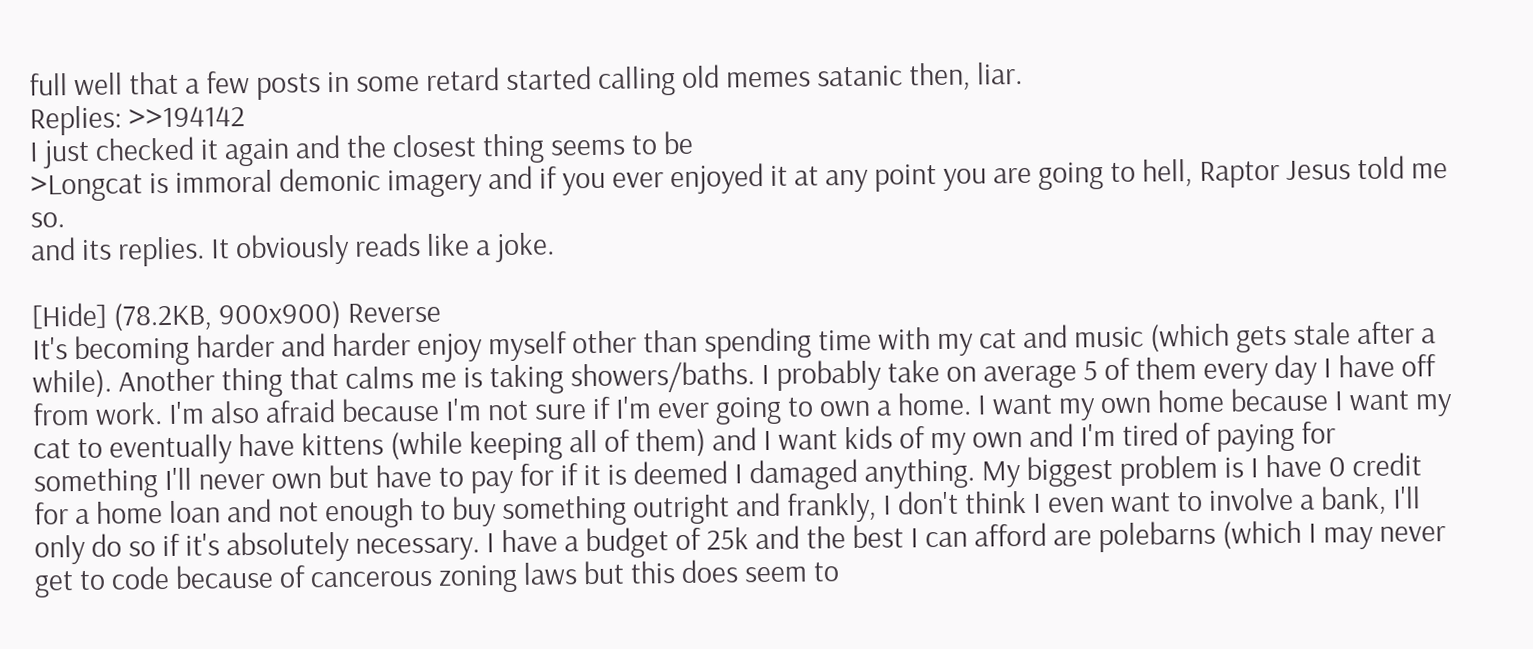full well that a few posts in some retard started calling old memes satanic then, liar.
Replies: >>194142
I just checked it again and the closest thing seems to be
>Longcat is immoral demonic imagery and if you ever enjoyed it at any point you are going to hell, Raptor Jesus told me so.
and its replies. It obviously reads like a joke.

[Hide] (78.2KB, 900x900) Reverse
It's becoming harder and harder enjoy myself other than spending time with my cat and music (which gets stale after a while). Another thing that calms me is taking showers/baths. I probably take on average 5 of them every day I have off from work. I'm also afraid because I'm not sure if I'm ever going to own a home. I want my own home because I want my cat to eventually have kittens (while keeping all of them) and I want kids of my own and I'm tired of paying for something I'll never own but have to pay for if it is deemed I damaged anything. My biggest problem is I have 0 credit for a home loan and not enough to buy something outright and frankly, I don't think I even want to involve a bank, I'll only do so if it's absolutely necessary. I have a budget of 25k and the best I can afford are polebarns (which I may never get to code because of cancerous zoning laws but this does seem to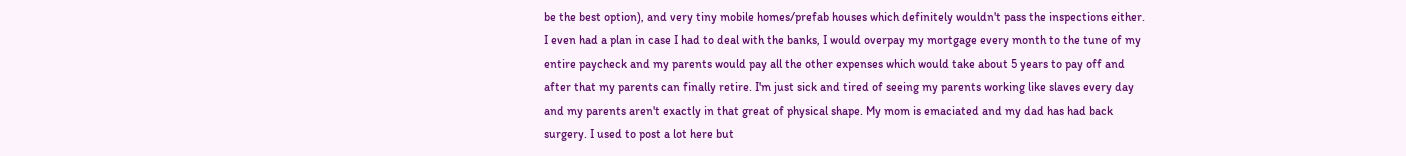be the best option), and very tiny mobile homes/prefab houses which definitely wouldn't pass the inspections either. I even had a plan in case I had to deal with the banks, I would overpay my mortgage every month to the tune of my entire paycheck and my parents would pay all the other expenses which would take about 5 years to pay off and after that my parents can finally retire. I'm just sick and tired of seeing my parents working like slaves every day and my parents aren't exactly in that great of physical shape. My mom is emaciated and my dad has had back surgery. I used to post a lot here but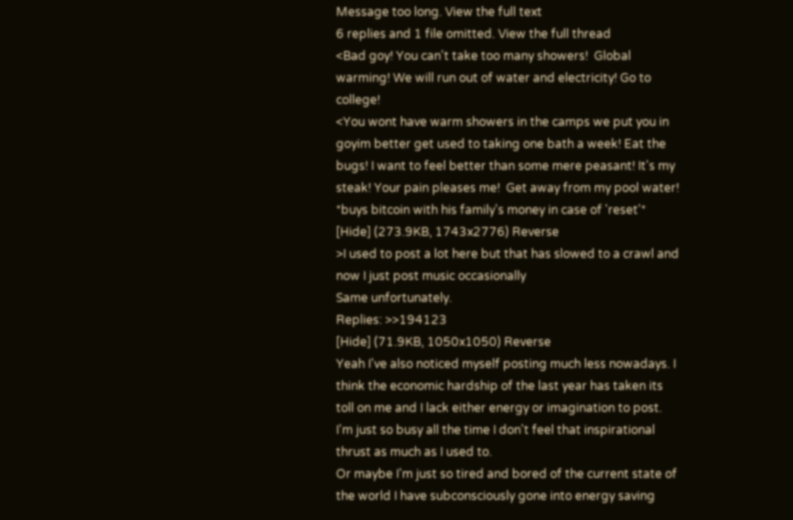Message too long. View the full text
6 replies and 1 file omitted. View the full thread
<Bad goy! You can't take too many showers!  Global warming! We will run out of water and electricity! Go to college!
<You wont have warm showers in the camps we put you in goyim better get used to taking one bath a week! Eat the bugs! I want to feel better than some mere peasant! It's my steak! Your pain pleases me!  Get away from my pool water! *buys bitcoin with his family's money in case of 'reset'*
[Hide] (273.9KB, 1743x2776) Reverse
>I used to post a lot here but that has slowed to a crawl and now I just post music occasionally
Same unfortunately.
Replies: >>194123
[Hide] (71.9KB, 1050x1050) Reverse
Yeah I've also noticed myself posting much less nowadays. I think the economic hardship of the last year has taken its toll on me and I lack either energy or imagination to post. I'm just so busy all the time I don't feel that inspirational thrust as much as I used to.
Or maybe I'm just so tired and bored of the current state of the world I have subconsciously gone into energy saving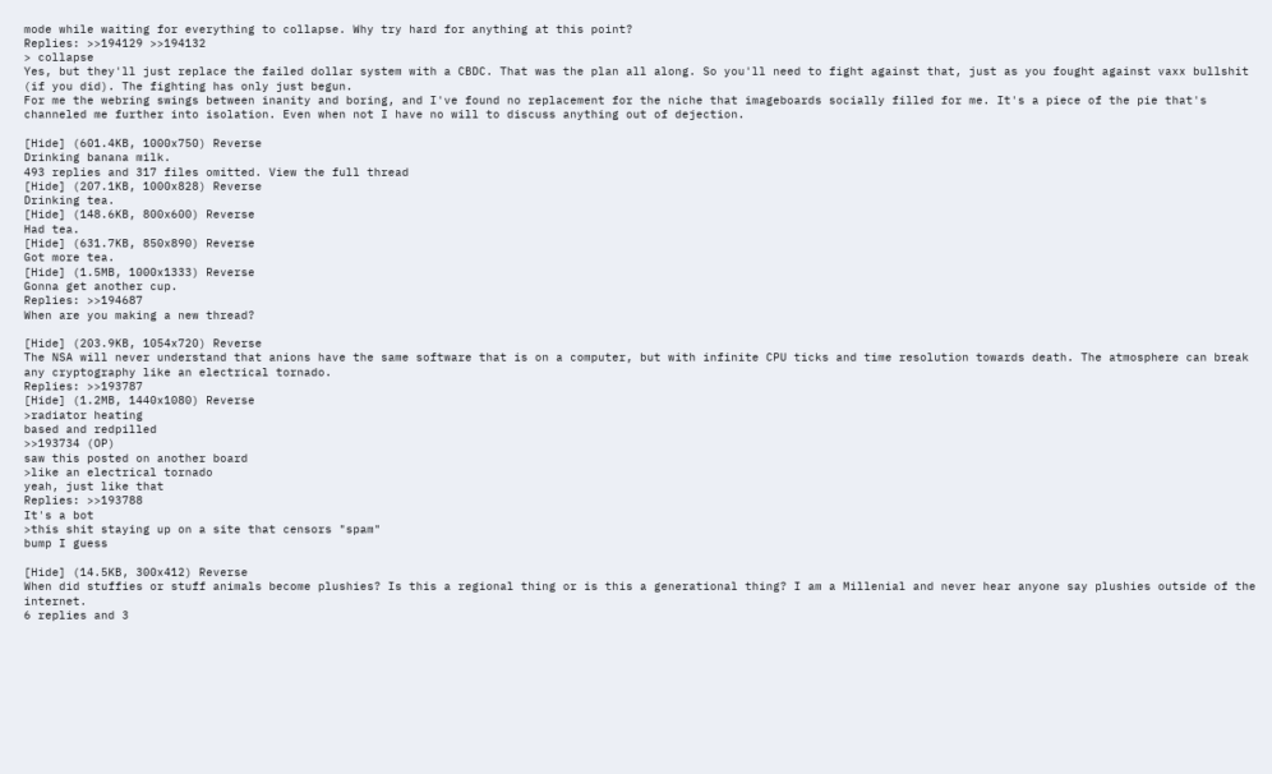mode while waiting for everything to collapse. Why try hard for anything at this point?
Replies: >>194129 >>194132
> collapse
Yes, but they'll just replace the failed dollar system with a CBDC. That was the plan all along. So you'll need to fight against that, just as you fought against vaxx bullshit (if you did). The fighting has only just begun.
For me the webring swings between inanity and boring, and I've found no replacement for the niche that imageboards socially filled for me. It's a piece of the pie that's channeled me further into isolation. Even when not I have no will to discuss anything out of dejection.

[Hide] (601.4KB, 1000x750) Reverse
Drinking banana milk.
493 replies and 317 files omitted. View the full thread
[Hide] (207.1KB, 1000x828) Reverse
Drinking tea.
[Hide] (148.6KB, 800x600) Reverse
Had tea.
[Hide] (631.7KB, 850x890) Reverse
Got more tea.
[Hide] (1.5MB, 1000x1333) Reverse
Gonna get another cup.
Replies: >>194687
When are you making a new thread?

[Hide] (203.9KB, 1054x720) Reverse
The NSA will never understand that anions have the same software that is on a computer, but with infinite CPU ticks and time resolution towards death. The atmosphere can break any cryptography like an electrical tornado.
Replies: >>193787
[Hide] (1.2MB, 1440x1080) Reverse
>radiator heating
based and redpilled
>>193734 (OP)
saw this posted on another board
>like an electrical tornado
yeah, just like that
Replies: >>193788
It's a bot
>this shit staying up on a site that censors "spam"
bump I guess

[Hide] (14.5KB, 300x412) Reverse
When did stuffies or stuff animals become plushies? Is this a regional thing or is this a generational thing? I am a Millenial and never hear anyone say plushies outside of the internet.
6 replies and 3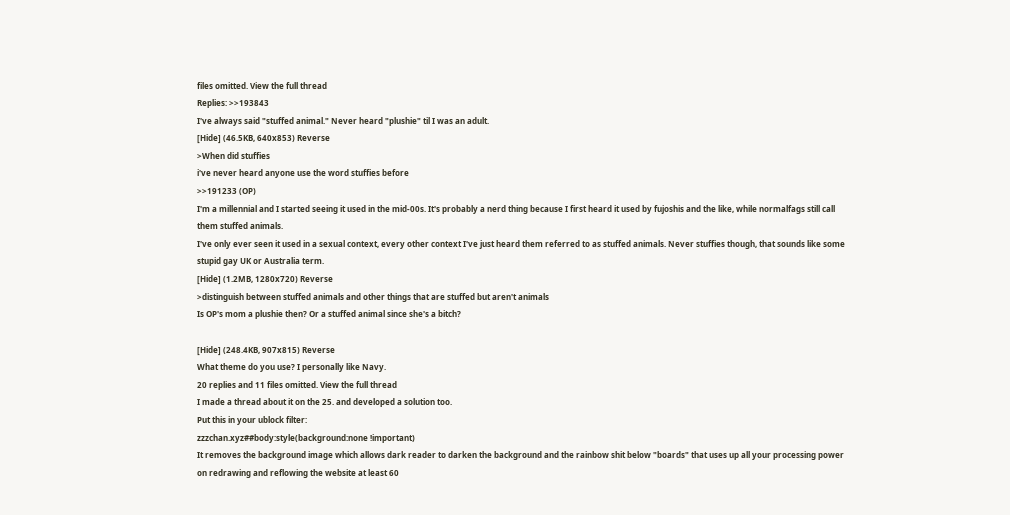files omitted. View the full thread
Replies: >>193843
I've always said "stuffed animal." Never heard "plushie" til I was an adult.
[Hide] (46.5KB, 640x853) Reverse
>When did stuffies
i've never heard anyone use the word stuffies before
>>191233 (OP)
I'm a millennial and I started seeing it used in the mid-00s. It's probably a nerd thing because I first heard it used by fujoshis and the like, while normalfags still call them stuffed animals.
I've only ever seen it used in a sexual context, every other context I've just heard them referred to as stuffed animals. Never stuffies though, that sounds like some stupid gay UK or Australia term.
[Hide] (1.2MB, 1280x720) Reverse
>distinguish between stuffed animals and other things that are stuffed but aren't animals
Is OP's mom a plushie then? Or a stuffed animal since she's a bitch?

[Hide] (248.4KB, 907x815) Reverse
What theme do you use? I personally like Navy.
20 replies and 11 files omitted. View the full thread
I made a thread about it on the 25. and developed a solution too.
Put this in your ublock filter:
zzzchan.xyz##body:style(background:none !important)
It removes the background image which allows dark reader to darken the background and the rainbow shit below "boards" that uses up all your processing power on redrawing and reflowing the website at least 60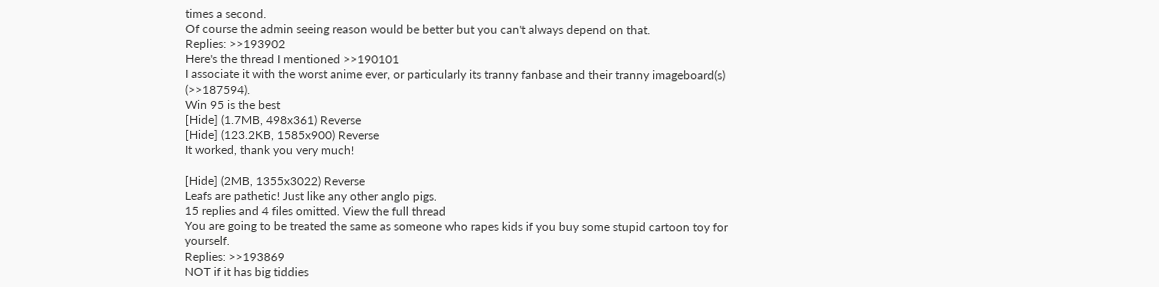times a second.
Of course the admin seeing reason would be better but you can't always depend on that.
Replies: >>193902
Here's the thread I mentioned >>190101
I associate it with the worst anime ever, or particularly its tranny fanbase and their tranny imageboard(s) (>>187594).
Win 95 is the best
[Hide] (1.7MB, 498x361) Reverse
[Hide] (123.2KB, 1585x900) Reverse
It worked, thank you very much!

[Hide] (2MB, 1355x3022) Reverse
Leafs are pathetic! Just like any other anglo pigs.
15 replies and 4 files omitted. View the full thread
You are going to be treated the same as someone who rapes kids if you buy some stupid cartoon toy for yourself.
Replies: >>193869
NOT if it has big tiddies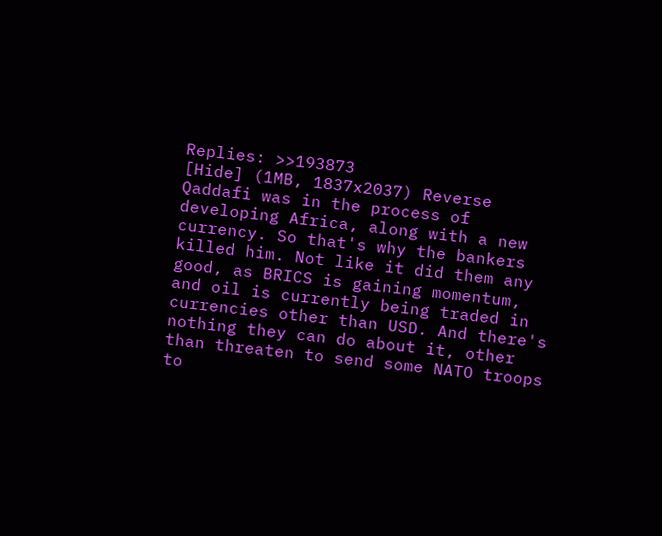Replies: >>193873
[Hide] (1MB, 1837x2037) Reverse
Qaddafi was in the process of developing Africa, along with a new currency. So that's why the bankers killed him. Not like it did them any good, as BRICS is gaining momentum, and oil is currently being traded in currencies other than USD. And there's nothing they can do about it, other than threaten to send some NATO troops to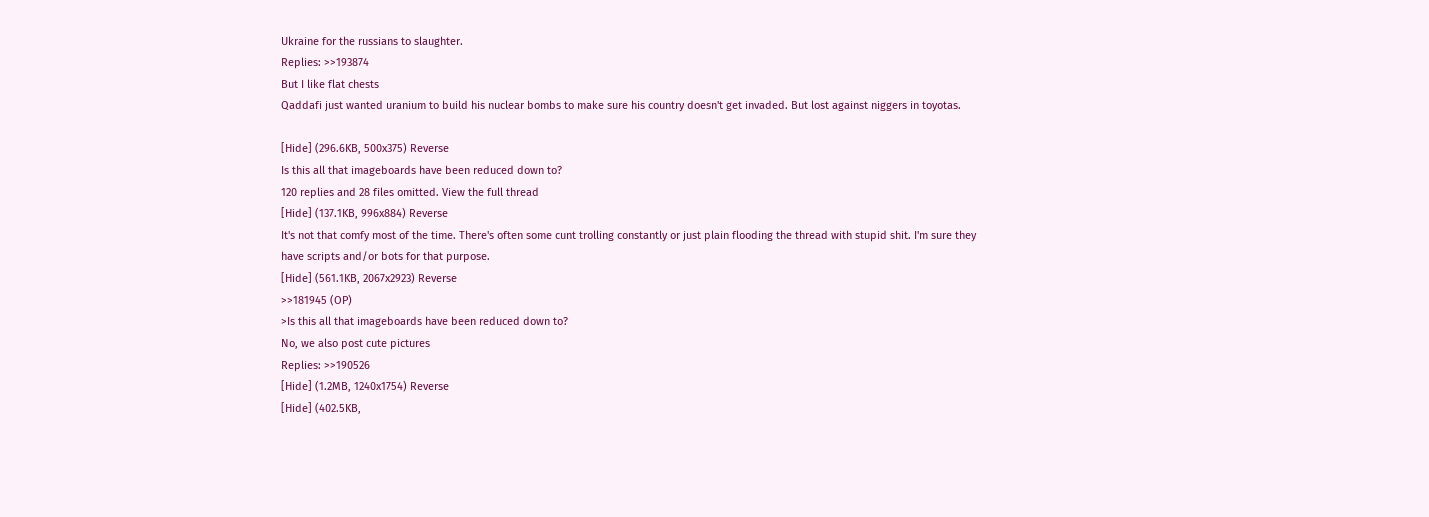Ukraine for the russians to slaughter.
Replies: >>193874
But I like flat chests
Qaddafi just wanted uranium to build his nuclear bombs to make sure his country doesn't get invaded. But lost against niggers in toyotas.

[Hide] (296.6KB, 500x375) Reverse
Is this all that imageboards have been reduced down to?
120 replies and 28 files omitted. View the full thread
[Hide] (137.1KB, 996x884) Reverse
It's not that comfy most of the time. There's often some cunt trolling constantly or just plain flooding the thread with stupid shit. I'm sure they have scripts and/or bots for that purpose.
[Hide] (561.1KB, 2067x2923) Reverse
>>181945 (OP)
>Is this all that imageboards have been reduced down to?
No, we also post cute pictures
Replies: >>190526
[Hide] (1.2MB, 1240x1754) Reverse
[Hide] (402.5KB,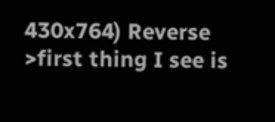430x764) Reverse
>first thing I see is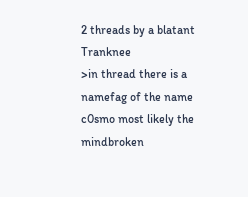2 threads by a blatant Tranknee
>in thread there is a namefag of the name c0smo most likely the mindbroken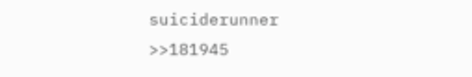suiciderunner
>>181945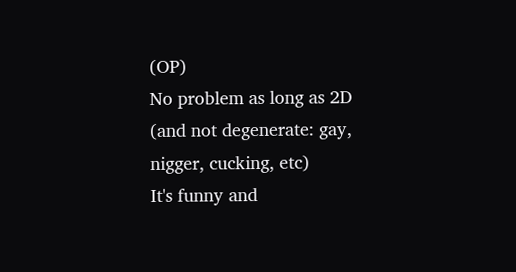(OP)
No problem as long as 2D (and not degenerate: gay, nigger, cucking, etc)
It's funny and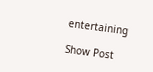entertaining

Show Post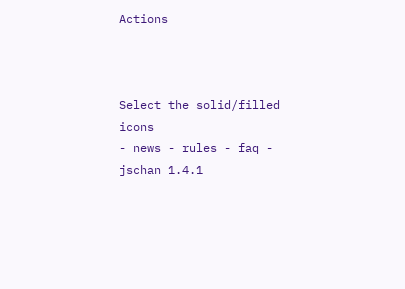Actions



Select the solid/filled icons
- news - rules - faq -
jschan 1.4.1